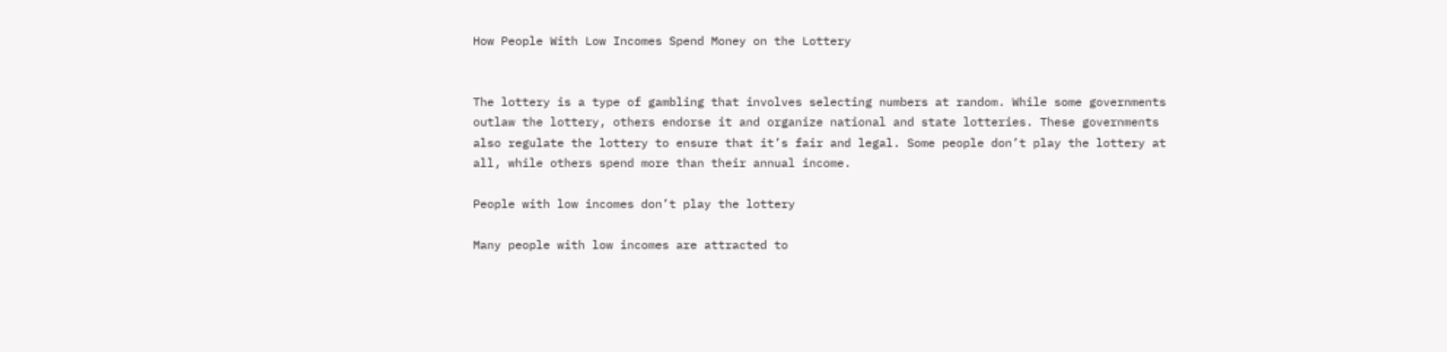How People With Low Incomes Spend Money on the Lottery


The lottery is a type of gambling that involves selecting numbers at random. While some governments outlaw the lottery, others endorse it and organize national and state lotteries. These governments also regulate the lottery to ensure that it’s fair and legal. Some people don’t play the lottery at all, while others spend more than their annual income.

People with low incomes don’t play the lottery

Many people with low incomes are attracted to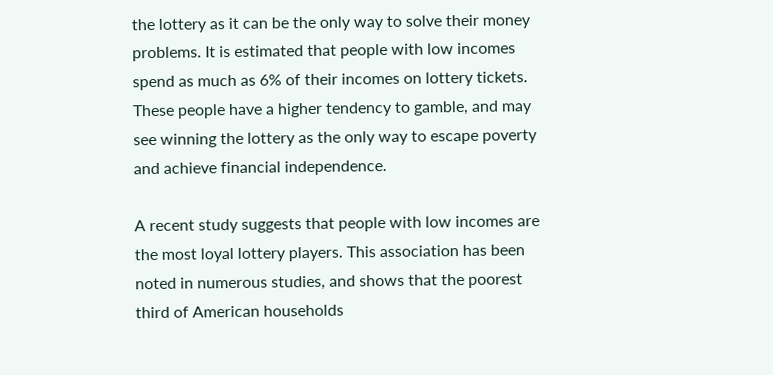the lottery as it can be the only way to solve their money problems. It is estimated that people with low incomes spend as much as 6% of their incomes on lottery tickets. These people have a higher tendency to gamble, and may see winning the lottery as the only way to escape poverty and achieve financial independence.

A recent study suggests that people with low incomes are the most loyal lottery players. This association has been noted in numerous studies, and shows that the poorest third of American households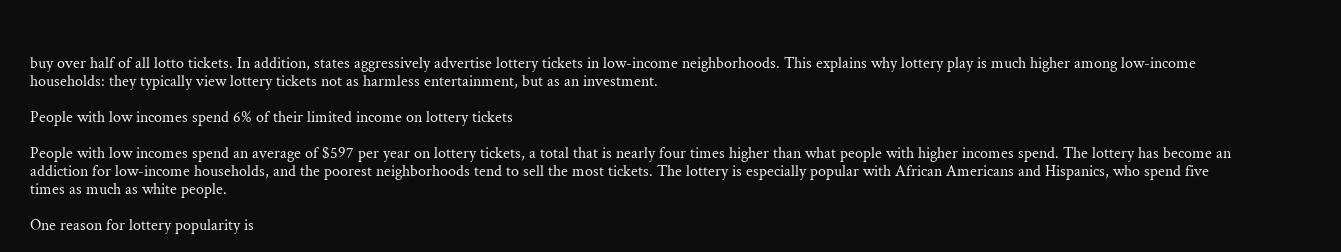buy over half of all lotto tickets. In addition, states aggressively advertise lottery tickets in low-income neighborhoods. This explains why lottery play is much higher among low-income households: they typically view lottery tickets not as harmless entertainment, but as an investment.

People with low incomes spend 6% of their limited income on lottery tickets

People with low incomes spend an average of $597 per year on lottery tickets, a total that is nearly four times higher than what people with higher incomes spend. The lottery has become an addiction for low-income households, and the poorest neighborhoods tend to sell the most tickets. The lottery is especially popular with African Americans and Hispanics, who spend five times as much as white people.

One reason for lottery popularity is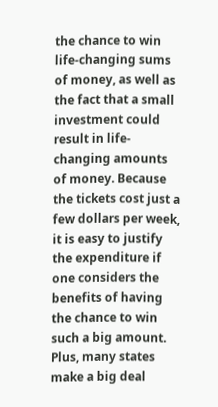the chance to win life-changing sums of money, as well as the fact that a small investment could result in life-changing amounts of money. Because the tickets cost just a few dollars per week, it is easy to justify the expenditure if one considers the benefits of having the chance to win such a big amount. Plus, many states make a big deal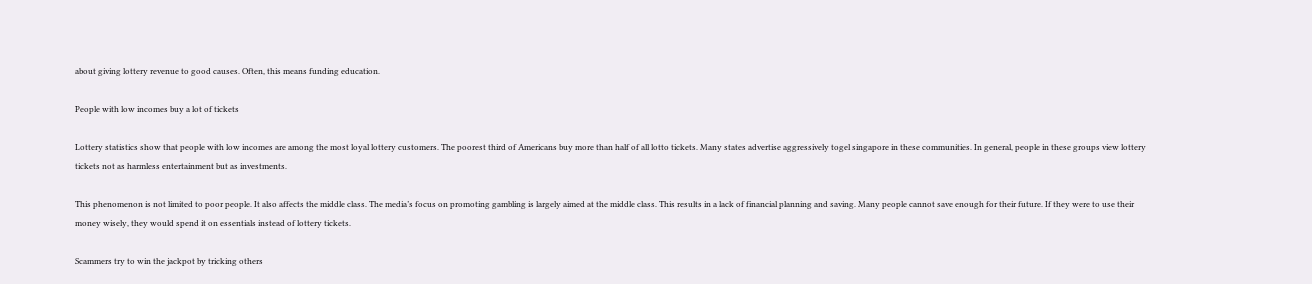about giving lottery revenue to good causes. Often, this means funding education.

People with low incomes buy a lot of tickets

Lottery statistics show that people with low incomes are among the most loyal lottery customers. The poorest third of Americans buy more than half of all lotto tickets. Many states advertise aggressively togel singapore in these communities. In general, people in these groups view lottery tickets not as harmless entertainment but as investments.

This phenomenon is not limited to poor people. It also affects the middle class. The media’s focus on promoting gambling is largely aimed at the middle class. This results in a lack of financial planning and saving. Many people cannot save enough for their future. If they were to use their money wisely, they would spend it on essentials instead of lottery tickets.

Scammers try to win the jackpot by tricking others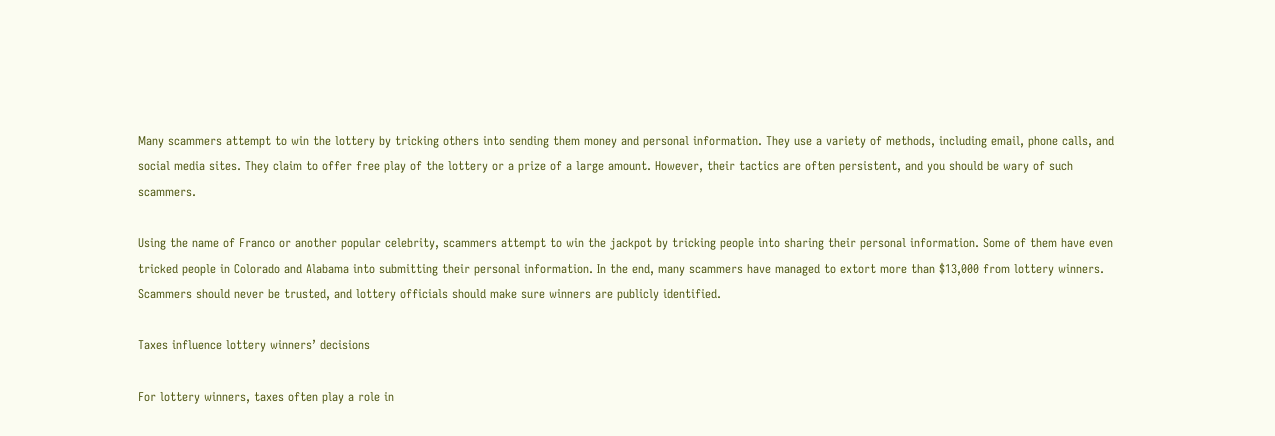Many scammers attempt to win the lottery by tricking others into sending them money and personal information. They use a variety of methods, including email, phone calls, and social media sites. They claim to offer free play of the lottery or a prize of a large amount. However, their tactics are often persistent, and you should be wary of such scammers.

Using the name of Franco or another popular celebrity, scammers attempt to win the jackpot by tricking people into sharing their personal information. Some of them have even tricked people in Colorado and Alabama into submitting their personal information. In the end, many scammers have managed to extort more than $13,000 from lottery winners. Scammers should never be trusted, and lottery officials should make sure winners are publicly identified.

Taxes influence lottery winners’ decisions

For lottery winners, taxes often play a role in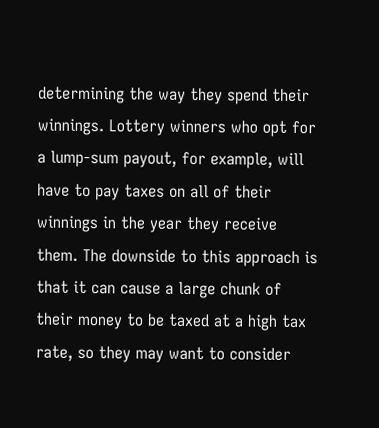determining the way they spend their winnings. Lottery winners who opt for a lump-sum payout, for example, will have to pay taxes on all of their winnings in the year they receive them. The downside to this approach is that it can cause a large chunk of their money to be taxed at a high tax rate, so they may want to consider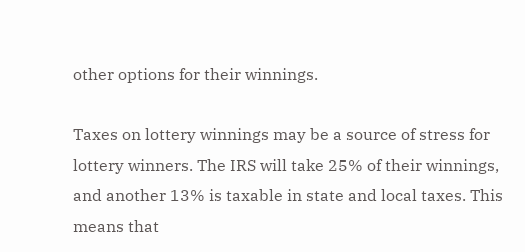other options for their winnings.

Taxes on lottery winnings may be a source of stress for lottery winners. The IRS will take 25% of their winnings, and another 13% is taxable in state and local taxes. This means that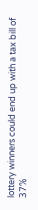lottery winners could end up with a tax bill of 37%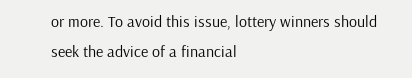or more. To avoid this issue, lottery winners should seek the advice of a financial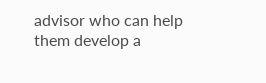advisor who can help them develop a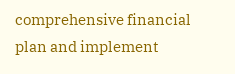comprehensive financial plan and implement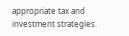appropriate tax and investment strategies.